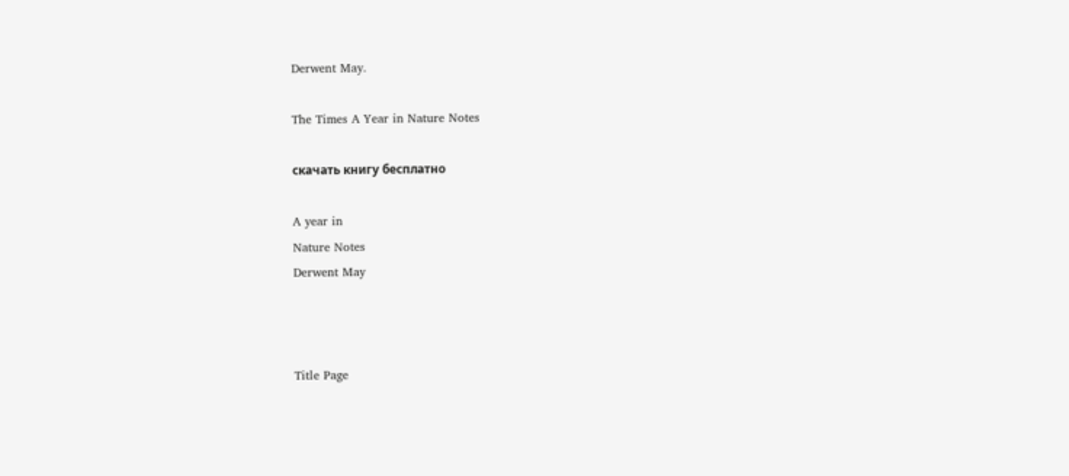Derwent May.

The Times A Year in Nature Notes

скачать книгу бесплатно

A year in
Nature Notes
Derwent May



Title Page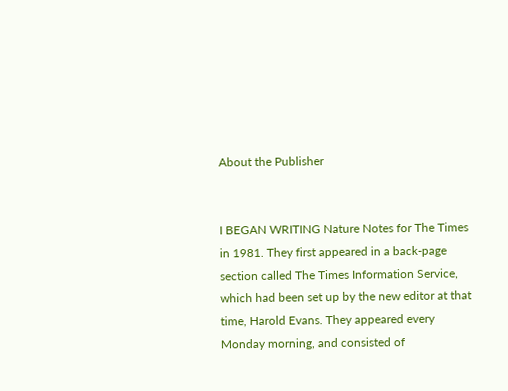About the Publisher


I BEGAN WRITING Nature Notes for The Times in 1981. They first appeared in a back-page section called The Times Information Service, which had been set up by the new editor at that time, Harold Evans. They appeared every Monday morning, and consisted of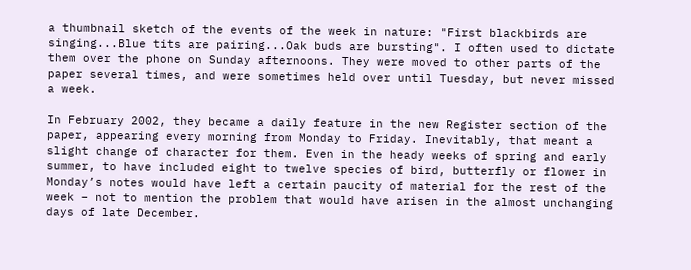a thumbnail sketch of the events of the week in nature: "First blackbirds are singing...Blue tits are pairing...Oak buds are bursting". I often used to dictate them over the phone on Sunday afternoons. They were moved to other parts of the paper several times, and were sometimes held over until Tuesday, but never missed a week.

In February 2002, they became a daily feature in the new Register section of the paper, appearing every morning from Monday to Friday. Inevitably, that meant a slight change of character for them. Even in the heady weeks of spring and early summer, to have included eight to twelve species of bird, butterfly or flower in Monday’s notes would have left a certain paucity of material for the rest of the week – not to mention the problem that would have arisen in the almost unchanging days of late December.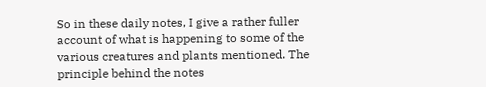So in these daily notes, I give a rather fuller account of what is happening to some of the various creatures and plants mentioned. The principle behind the notes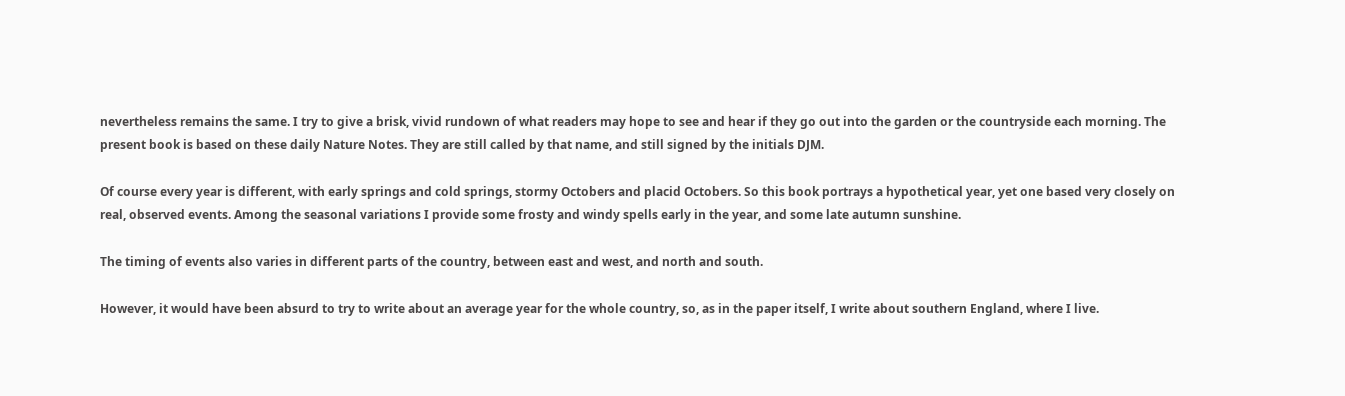nevertheless remains the same. I try to give a brisk, vivid rundown of what readers may hope to see and hear if they go out into the garden or the countryside each morning. The present book is based on these daily Nature Notes. They are still called by that name, and still signed by the initials DJM.

Of course every year is different, with early springs and cold springs, stormy Octobers and placid Octobers. So this book portrays a hypothetical year, yet one based very closely on real, observed events. Among the seasonal variations I provide some frosty and windy spells early in the year, and some late autumn sunshine.

The timing of events also varies in different parts of the country, between east and west, and north and south.

However, it would have been absurd to try to write about an average year for the whole country, so, as in the paper itself, I write about southern England, where I live.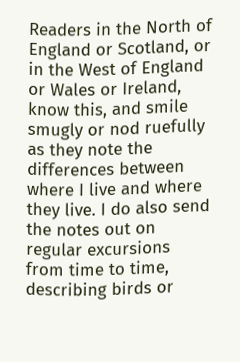Readers in the North of England or Scotland, or in the West of England or Wales or Ireland, know this, and smile smugly or nod ruefully as they note the differences between where I live and where they live. I do also send the notes out on regular excursions from time to time, describing birds or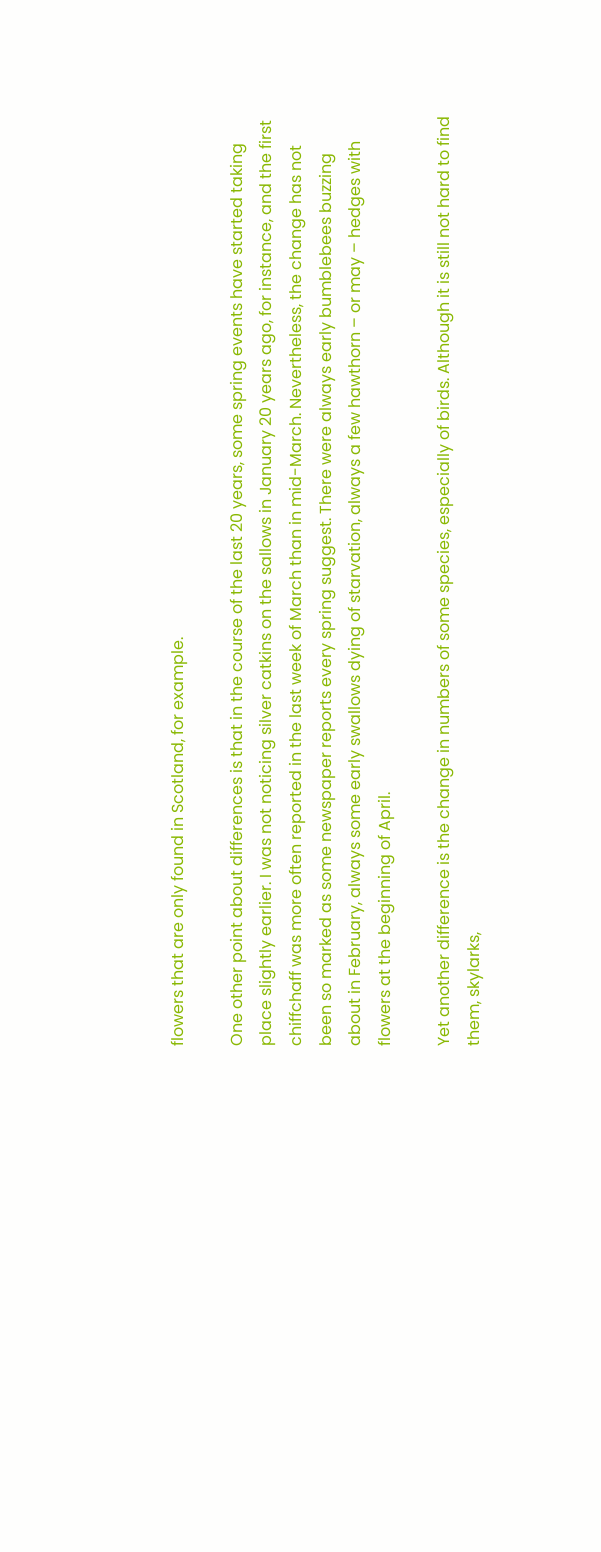flowers that are only found in Scotland, for example.

One other point about differences is that in the course of the last 20 years, some spring events have started taking place slightly earlier. I was not noticing silver catkins on the sallows in January 20 years ago, for instance, and the first chiffchaff was more often reported in the last week of March than in mid-March. Nevertheless, the change has not been so marked as some newspaper reports every spring suggest. There were always early bumblebees buzzing about in February, always some early swallows dying of starvation, always a few hawthorn – or may – hedges with flowers at the beginning of April.

Yet another difference is the change in numbers of some species, especially of birds. Although it is still not hard to find them, skylarks,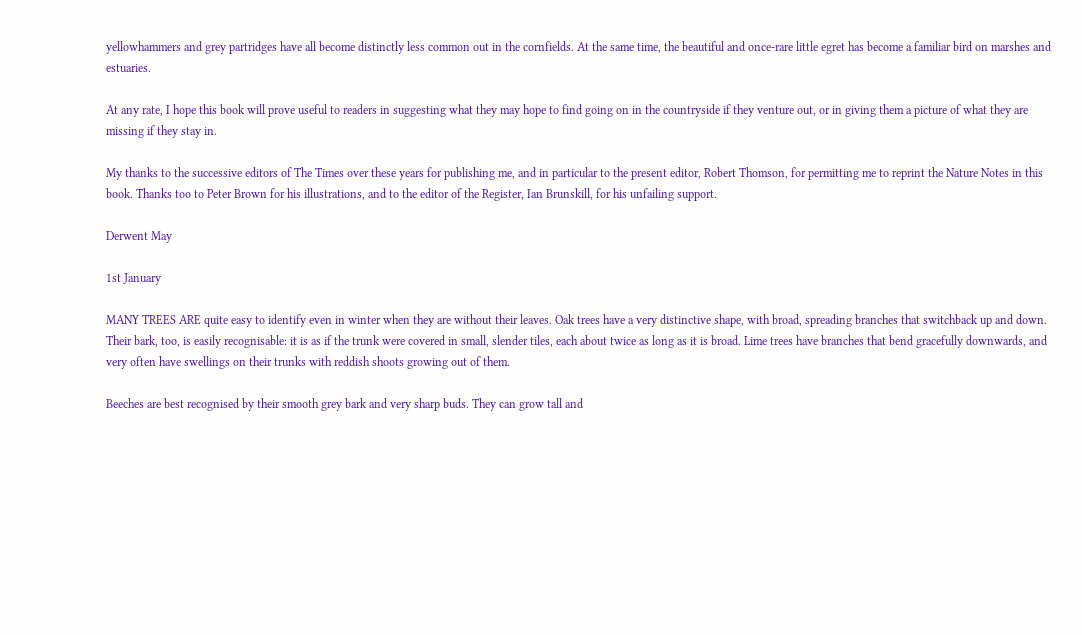yellowhammers and grey partridges have all become distinctly less common out in the cornfields. At the same time, the beautiful and once-rare little egret has become a familiar bird on marshes and estuaries.

At any rate, I hope this book will prove useful to readers in suggesting what they may hope to find going on in the countryside if they venture out, or in giving them a picture of what they are missing if they stay in.

My thanks to the successive editors of The Times over these years for publishing me, and in particular to the present editor, Robert Thomson, for permitting me to reprint the Nature Notes in this book. Thanks too to Peter Brown for his illustrations, and to the editor of the Register, Ian Brunskill, for his unfailing support.

Derwent May

1st January

MANY TREES ARE quite easy to identify even in winter when they are without their leaves. Oak trees have a very distinctive shape, with broad, spreading branches that switchback up and down. Their bark, too, is easily recognisable: it is as if the trunk were covered in small, slender tiles, each about twice as long as it is broad. Lime trees have branches that bend gracefully downwards, and very often have swellings on their trunks with reddish shoots growing out of them.

Beeches are best recognised by their smooth grey bark and very sharp buds. They can grow tall and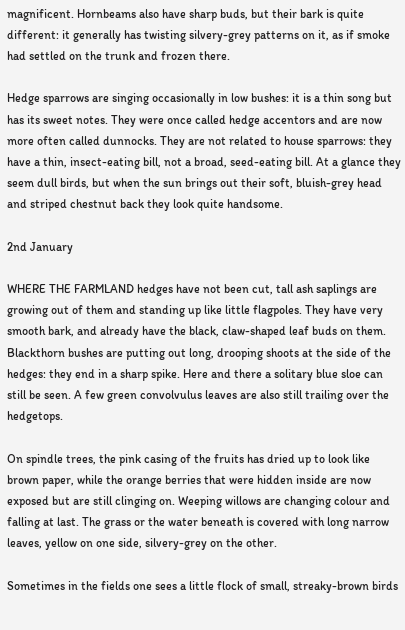magnificent. Hornbeams also have sharp buds, but their bark is quite different: it generally has twisting silvery-grey patterns on it, as if smoke had settled on the trunk and frozen there.

Hedge sparrows are singing occasionally in low bushes: it is a thin song but has its sweet notes. They were once called hedge accentors and are now more often called dunnocks. They are not related to house sparrows: they have a thin, insect-eating bill, not a broad, seed-eating bill. At a glance they seem dull birds, but when the sun brings out their soft, bluish-grey head and striped chestnut back they look quite handsome.

2nd January

WHERE THE FARMLAND hedges have not been cut, tall ash saplings are growing out of them and standing up like little flagpoles. They have very smooth bark, and already have the black, claw-shaped leaf buds on them. Blackthorn bushes are putting out long, drooping shoots at the side of the hedges: they end in a sharp spike. Here and there a solitary blue sloe can still be seen. A few green convolvulus leaves are also still trailing over the hedgetops.

On spindle trees, the pink casing of the fruits has dried up to look like brown paper, while the orange berries that were hidden inside are now exposed but are still clinging on. Weeping willows are changing colour and falling at last. The grass or the water beneath is covered with long narrow leaves, yellow on one side, silvery-grey on the other.

Sometimes in the fields one sees a little flock of small, streaky-brown birds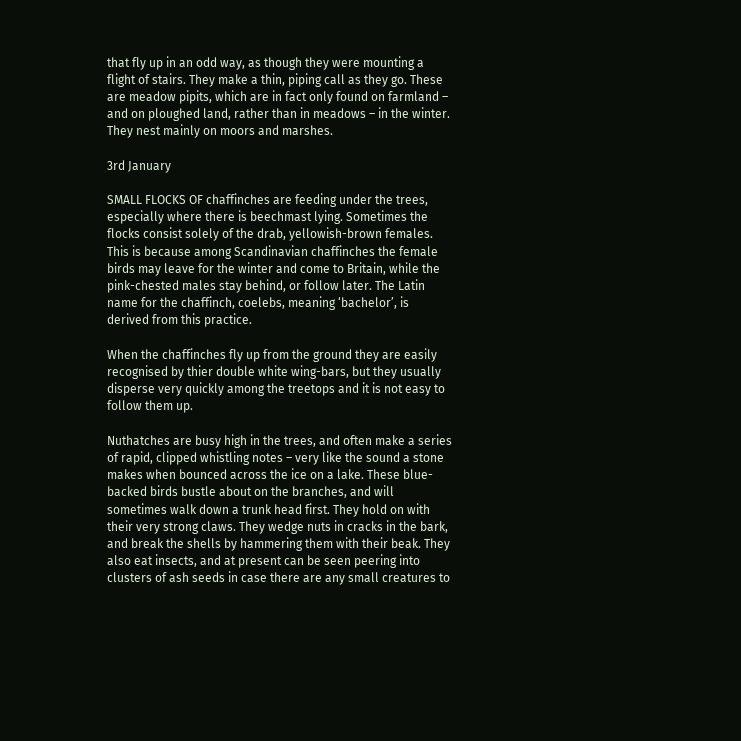that fly up in an odd way, as though they were mounting a flight of stairs. They make a thin, piping call as they go. These are meadow pipits, which are in fact only found on farmland – and on ploughed land, rather than in meadows – in the winter. They nest mainly on moors and marshes.

3rd January

SMALL FLOCKS OF chaffinches are feeding under the trees, especially where there is beechmast lying. Sometimes the flocks consist solely of the drab, yellowish-brown females. This is because among Scandinavian chaffinches the female birds may leave for the winter and come to Britain, while the pink-chested males stay behind, or follow later. The Latin name for the chaffinch, coelebs, meaning ‘bachelor’, is derived from this practice.

When the chaffinches fly up from the ground they are easily recognised by thier double white wing-bars, but they usually disperse very quickly among the treetops and it is not easy to follow them up.

Nuthatches are busy high in the trees, and often make a series of rapid, clipped whistling notes – very like the sound a stone makes when bounced across the ice on a lake. These blue-backed birds bustle about on the branches, and will sometimes walk down a trunk head first. They hold on with their very strong claws. They wedge nuts in cracks in the bark, and break the shells by hammering them with their beak. They also eat insects, and at present can be seen peering into clusters of ash seeds in case there are any small creatures to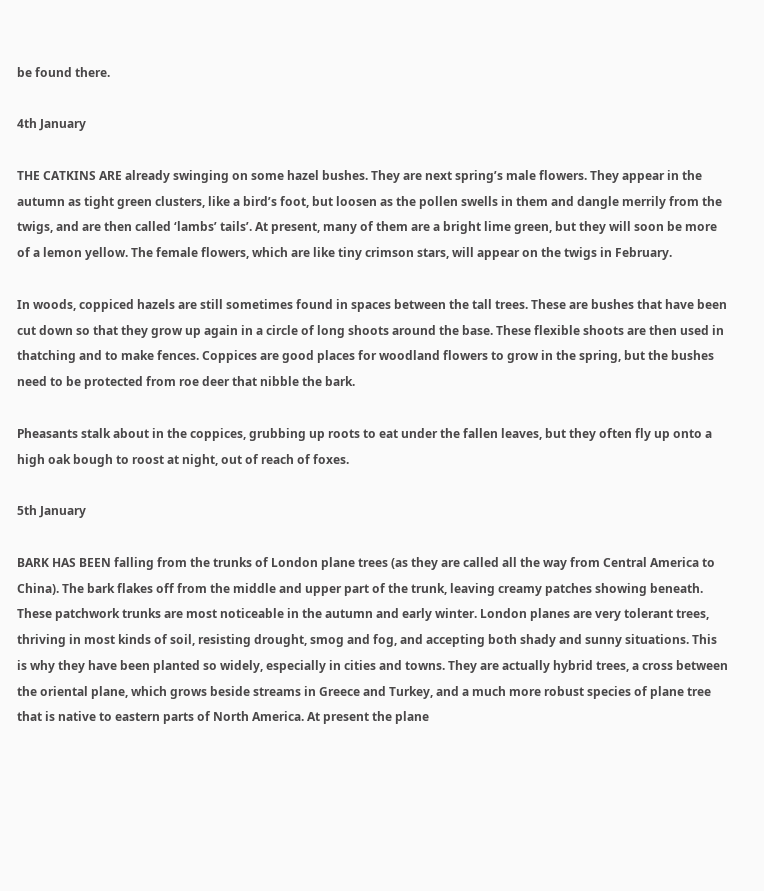be found there.

4th January

THE CATKINS ARE already swinging on some hazel bushes. They are next spring’s male flowers. They appear in the autumn as tight green clusters, like a bird’s foot, but loosen as the pollen swells in them and dangle merrily from the twigs, and are then called ‘lambs’ tails’. At present, many of them are a bright lime green, but they will soon be more of a lemon yellow. The female flowers, which are like tiny crimson stars, will appear on the twigs in February.

In woods, coppiced hazels are still sometimes found in spaces between the tall trees. These are bushes that have been cut down so that they grow up again in a circle of long shoots around the base. These flexible shoots are then used in thatching and to make fences. Coppices are good places for woodland flowers to grow in the spring, but the bushes need to be protected from roe deer that nibble the bark.

Pheasants stalk about in the coppices, grubbing up roots to eat under the fallen leaves, but they often fly up onto a high oak bough to roost at night, out of reach of foxes.

5th January

BARK HAS BEEN falling from the trunks of London plane trees (as they are called all the way from Central America to China). The bark flakes off from the middle and upper part of the trunk, leaving creamy patches showing beneath. These patchwork trunks are most noticeable in the autumn and early winter. London planes are very tolerant trees, thriving in most kinds of soil, resisting drought, smog and fog, and accepting both shady and sunny situations. This is why they have been planted so widely, especially in cities and towns. They are actually hybrid trees, a cross between the oriental plane, which grows beside streams in Greece and Turkey, and a much more robust species of plane tree that is native to eastern parts of North America. At present the plane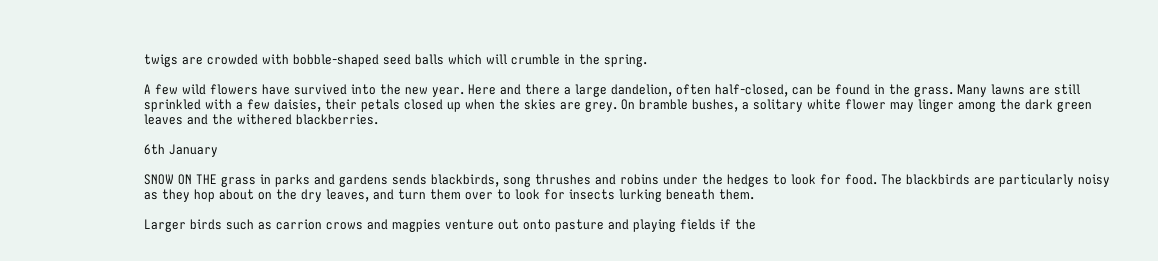twigs are crowded with bobble-shaped seed balls which will crumble in the spring.

A few wild flowers have survived into the new year. Here and there a large dandelion, often half-closed, can be found in the grass. Many lawns are still sprinkled with a few daisies, their petals closed up when the skies are grey. On bramble bushes, a solitary white flower may linger among the dark green leaves and the withered blackberries.

6th January

SNOW ON THE grass in parks and gardens sends blackbirds, song thrushes and robins under the hedges to look for food. The blackbirds are particularly noisy as they hop about on the dry leaves, and turn them over to look for insects lurking beneath them.

Larger birds such as carrion crows and magpies venture out onto pasture and playing fields if the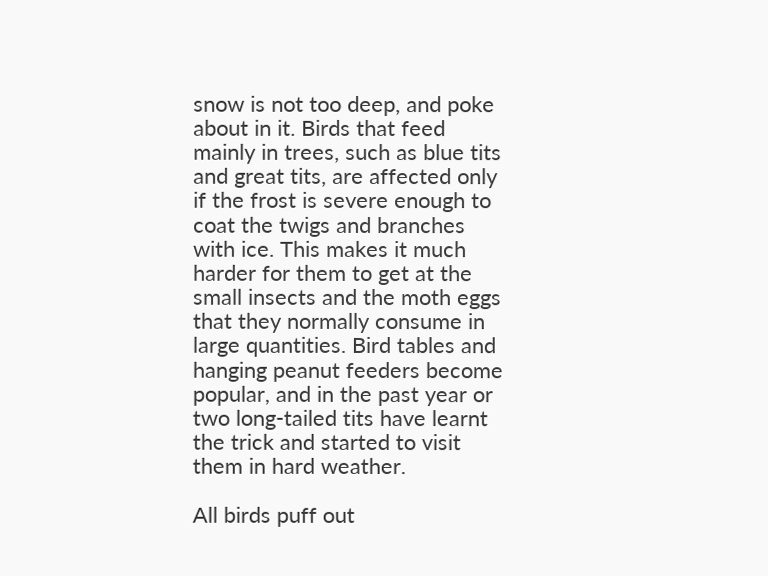snow is not too deep, and poke about in it. Birds that feed mainly in trees, such as blue tits and great tits, are affected only if the frost is severe enough to coat the twigs and branches with ice. This makes it much harder for them to get at the small insects and the moth eggs that they normally consume in large quantities. Bird tables and hanging peanut feeders become popular, and in the past year or two long-tailed tits have learnt the trick and started to visit them in hard weather.

All birds puff out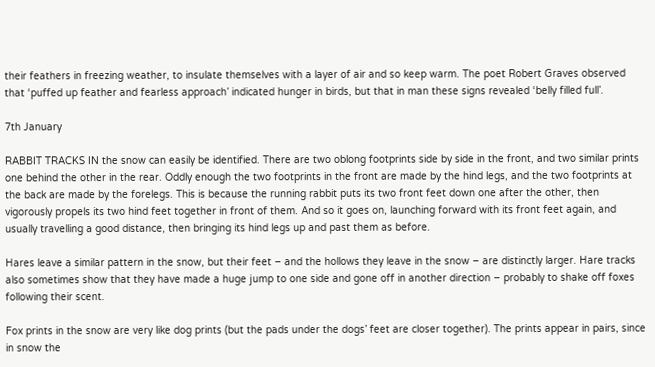their feathers in freezing weather, to insulate themselves with a layer of air and so keep warm. The poet Robert Graves observed that ‘puffed up feather and fearless approach’ indicated hunger in birds, but that in man these signs revealed ‘belly filled full’.

7th January

RABBIT TRACKS IN the snow can easily be identified. There are two oblong footprints side by side in the front, and two similar prints one behind the other in the rear. Oddly enough the two footprints in the front are made by the hind legs, and the two footprints at the back are made by the forelegs. This is because the running rabbit puts its two front feet down one after the other, then vigorously propels its two hind feet together in front of them. And so it goes on, launching forward with its front feet again, and usually travelling a good distance, then bringing its hind legs up and past them as before.

Hares leave a similar pattern in the snow, but their feet – and the hollows they leave in the snow – are distinctly larger. Hare tracks also sometimes show that they have made a huge jump to one side and gone off in another direction – probably to shake off foxes following their scent.

Fox prints in the snow are very like dog prints (but the pads under the dogs’ feet are closer together). The prints appear in pairs, since in snow the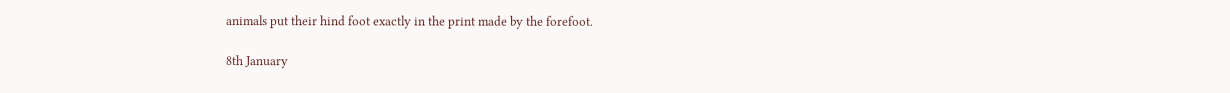animals put their hind foot exactly in the print made by the forefoot.

8th January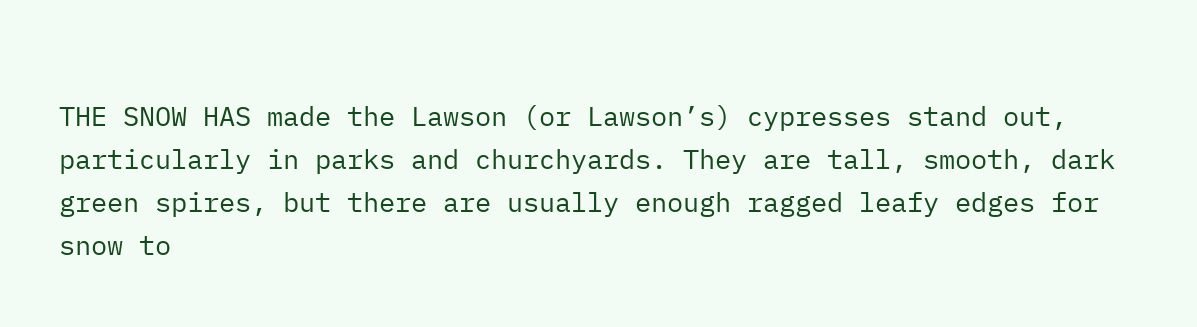THE SNOW HAS made the Lawson (or Lawson’s) cypresses stand out, particularly in parks and churchyards. They are tall, smooth, dark green spires, but there are usually enough ragged leafy edges for snow to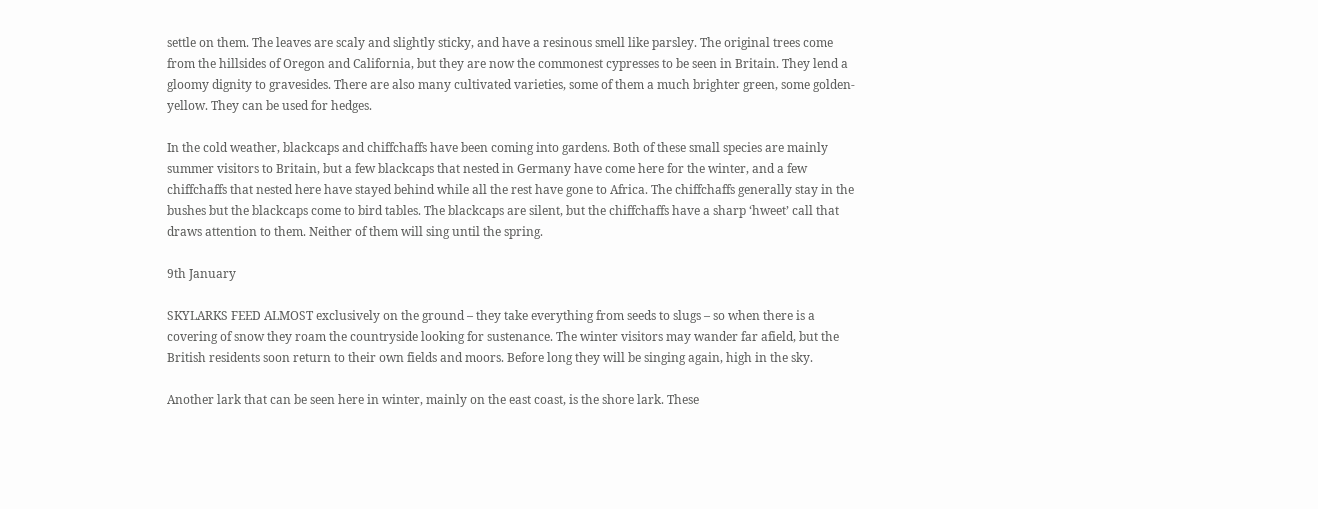settle on them. The leaves are scaly and slightly sticky, and have a resinous smell like parsley. The original trees come from the hillsides of Oregon and California, but they are now the commonest cypresses to be seen in Britain. They lend a gloomy dignity to gravesides. There are also many cultivated varieties, some of them a much brighter green, some golden-yellow. They can be used for hedges.

In the cold weather, blackcaps and chiffchaffs have been coming into gardens. Both of these small species are mainly summer visitors to Britain, but a few blackcaps that nested in Germany have come here for the winter, and a few chiffchaffs that nested here have stayed behind while all the rest have gone to Africa. The chiffchaffs generally stay in the bushes but the blackcaps come to bird tables. The blackcaps are silent, but the chiffchaffs have a sharp ‘hweet’ call that draws attention to them. Neither of them will sing until the spring.

9th January

SKYLARKS FEED ALMOST exclusively on the ground – they take everything from seeds to slugs – so when there is a covering of snow they roam the countryside looking for sustenance. The winter visitors may wander far afield, but the British residents soon return to their own fields and moors. Before long they will be singing again, high in the sky.

Another lark that can be seen here in winter, mainly on the east coast, is the shore lark. These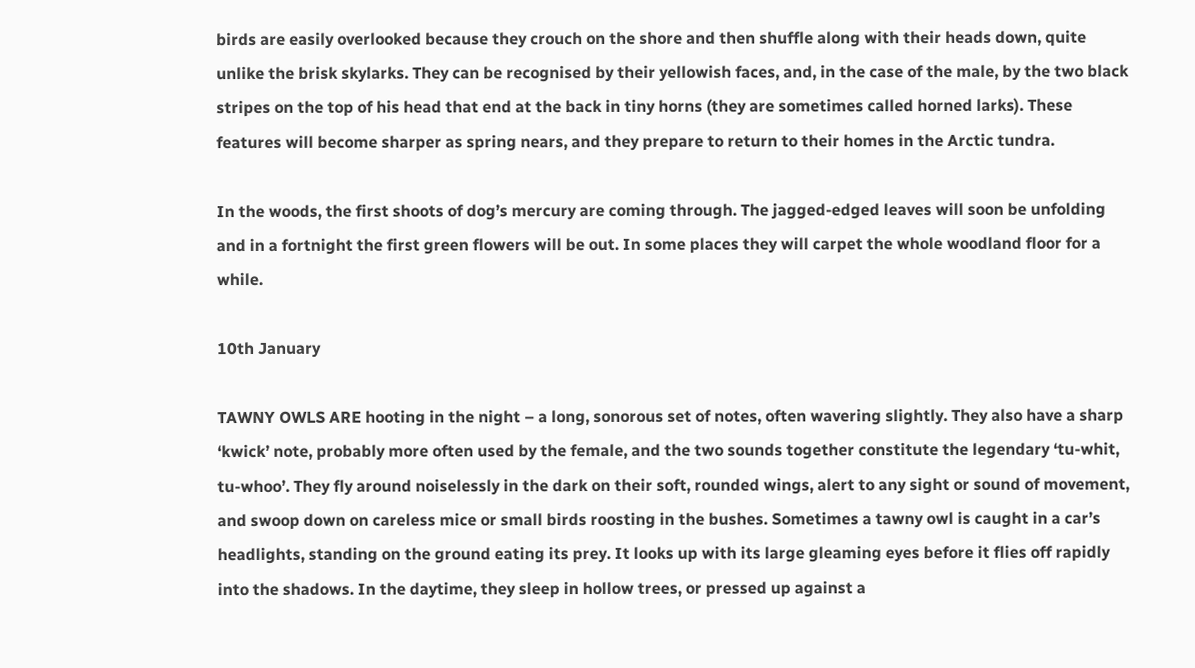birds are easily overlooked because they crouch on the shore and then shuffle along with their heads down, quite unlike the brisk skylarks. They can be recognised by their yellowish faces, and, in the case of the male, by the two black stripes on the top of his head that end at the back in tiny horns (they are sometimes called horned larks). These features will become sharper as spring nears, and they prepare to return to their homes in the Arctic tundra.

In the woods, the first shoots of dog’s mercury are coming through. The jagged-edged leaves will soon be unfolding and in a fortnight the first green flowers will be out. In some places they will carpet the whole woodland floor for a while.

10th January

TAWNY OWLS ARE hooting in the night – a long, sonorous set of notes, often wavering slightly. They also have a sharp ‘kwick’ note, probably more often used by the female, and the two sounds together constitute the legendary ‘tu-whit, tu-whoo’. They fly around noiselessly in the dark on their soft, rounded wings, alert to any sight or sound of movement, and swoop down on careless mice or small birds roosting in the bushes. Sometimes a tawny owl is caught in a car’s headlights, standing on the ground eating its prey. It looks up with its large gleaming eyes before it flies off rapidly into the shadows. In the daytime, they sleep in hollow trees, or pressed up against a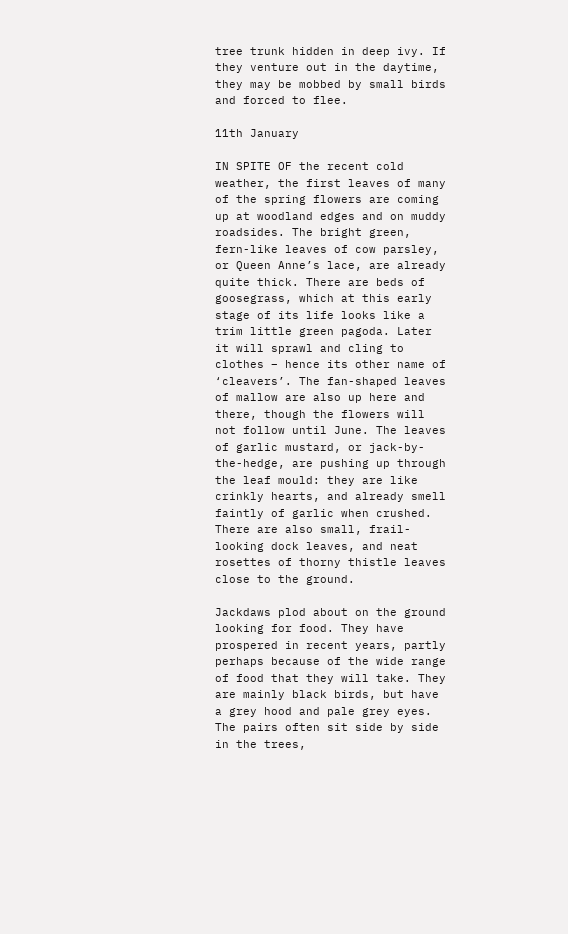tree trunk hidden in deep ivy. If they venture out in the daytime, they may be mobbed by small birds and forced to flee.

11th January

IN SPITE OF the recent cold weather, the first leaves of many of the spring flowers are coming up at woodland edges and on muddy roadsides. The bright green, fern-like leaves of cow parsley, or Queen Anne’s lace, are already quite thick. There are beds of goosegrass, which at this early stage of its life looks like a trim little green pagoda. Later it will sprawl and cling to clothes – hence its other name of ‘cleavers’. The fan-shaped leaves of mallow are also up here and there, though the flowers will not follow until June. The leaves of garlic mustard, or jack-by-the-hedge, are pushing up through the leaf mould: they are like crinkly hearts, and already smell faintly of garlic when crushed. There are also small, frail-looking dock leaves, and neat rosettes of thorny thistle leaves close to the ground.

Jackdaws plod about on the ground looking for food. They have prospered in recent years, partly perhaps because of the wide range of food that they will take. They are mainly black birds, but have a grey hood and pale grey eyes. The pairs often sit side by side in the trees,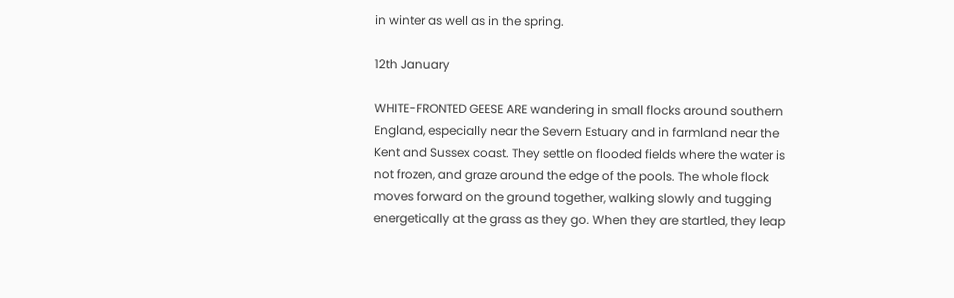in winter as well as in the spring.

12th January

WHITE-FRONTED GEESE ARE wandering in small flocks around southern England, especially near the Severn Estuary and in farmland near the Kent and Sussex coast. They settle on flooded fields where the water is not frozen, and graze around the edge of the pools. The whole flock moves forward on the ground together, walking slowly and tugging energetically at the grass as they go. When they are startled, they leap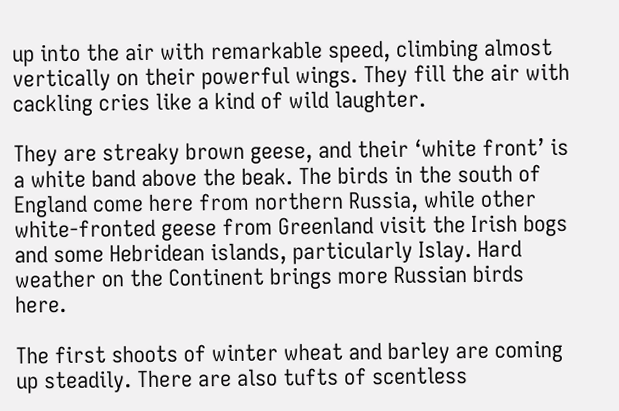up into the air with remarkable speed, climbing almost vertically on their powerful wings. They fill the air with cackling cries like a kind of wild laughter.

They are streaky brown geese, and their ‘white front’ is a white band above the beak. The birds in the south of England come here from northern Russia, while other white-fronted geese from Greenland visit the Irish bogs and some Hebridean islands, particularly Islay. Hard weather on the Continent brings more Russian birds here.

The first shoots of winter wheat and barley are coming up steadily. There are also tufts of scentless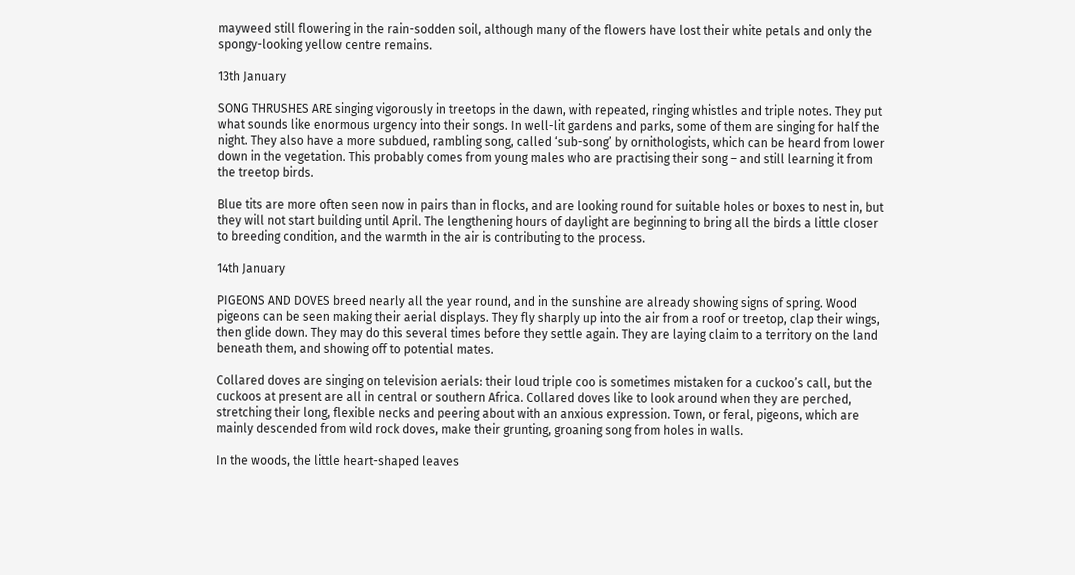mayweed still flowering in the rain-sodden soil, although many of the flowers have lost their white petals and only the spongy-looking yellow centre remains.

13th January

SONG THRUSHES ARE singing vigorously in treetops in the dawn, with repeated, ringing whistles and triple notes. They put what sounds like enormous urgency into their songs. In well-lit gardens and parks, some of them are singing for half the night. They also have a more subdued, rambling song, called ‘sub-song’ by ornithologists, which can be heard from lower down in the vegetation. This probably comes from young males who are practising their song – and still learning it from the treetop birds.

Blue tits are more often seen now in pairs than in flocks, and are looking round for suitable holes or boxes to nest in, but they will not start building until April. The lengthening hours of daylight are beginning to bring all the birds a little closer to breeding condition, and the warmth in the air is contributing to the process.

14th January

PIGEONS AND DOVES breed nearly all the year round, and in the sunshine are already showing signs of spring. Wood pigeons can be seen making their aerial displays. They fly sharply up into the air from a roof or treetop, clap their wings, then glide down. They may do this several times before they settle again. They are laying claim to a territory on the land beneath them, and showing off to potential mates.

Collared doves are singing on television aerials: their loud triple coo is sometimes mistaken for a cuckoo’s call, but the cuckoos at present are all in central or southern Africa. Collared doves like to look around when they are perched, stretching their long, flexible necks and peering about with an anxious expression. Town, or feral, pigeons, which are mainly descended from wild rock doves, make their grunting, groaning song from holes in walls.

In the woods, the little heart-shaped leaves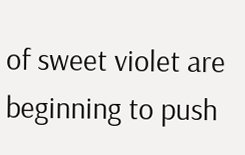of sweet violet are beginning to push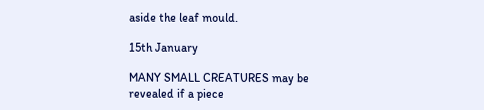aside the leaf mould.

15th January

MANY SMALL CREATURES may be revealed if a piece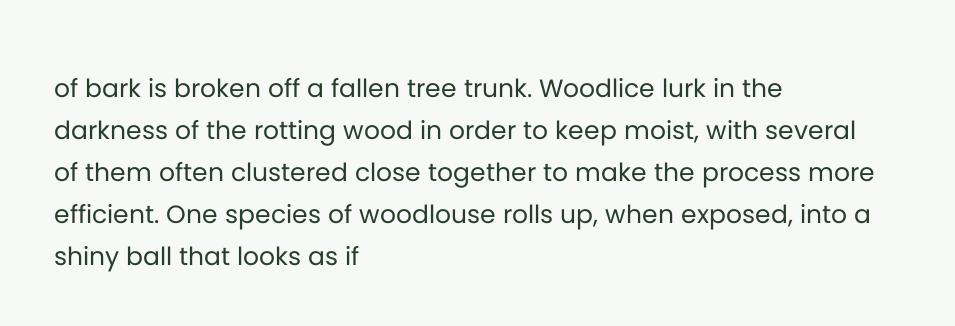of bark is broken off a fallen tree trunk. Woodlice lurk in the darkness of the rotting wood in order to keep moist, with several of them often clustered close together to make the process more efficient. One species of woodlouse rolls up, when exposed, into a shiny ball that looks as if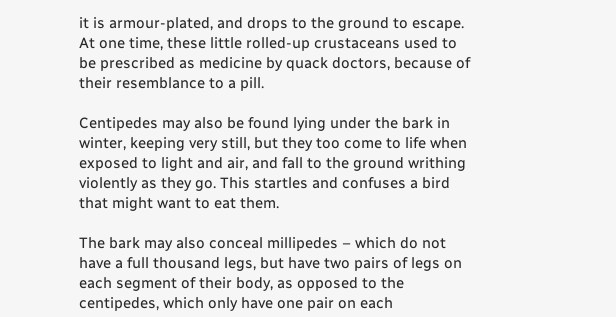it is armour-plated, and drops to the ground to escape. At one time, these little rolled-up crustaceans used to be prescribed as medicine by quack doctors, because of their resemblance to a pill.

Centipedes may also be found lying under the bark in winter, keeping very still, but they too come to life when exposed to light and air, and fall to the ground writhing violently as they go. This startles and confuses a bird that might want to eat them.

The bark may also conceal millipedes – which do not have a full thousand legs, but have two pairs of legs on each segment of their body, as opposed to the centipedes, which only have one pair on each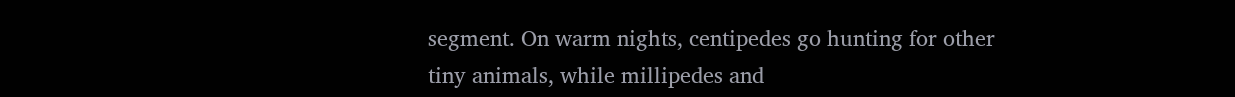segment. On warm nights, centipedes go hunting for other tiny animals, while millipedes and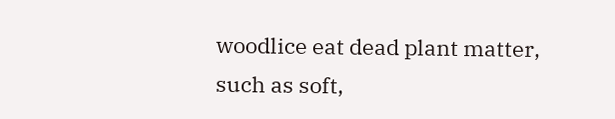woodlice eat dead plant matter, such as soft,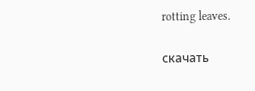rotting leaves.

скачать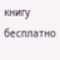книгу бесплатно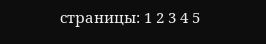страницы: 1 2 3 4 5